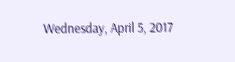Wednesday, April 5, 2017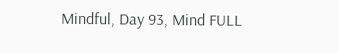Mindful, Day 93, Mind FULL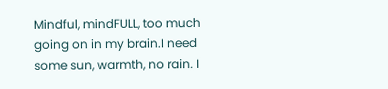Mindful, mindFULL, too much going on in my brain.I need some sun, warmth, no rain. I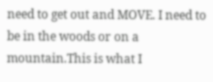need to get out and MOVE. I need to be in the woods or on a mountain.This is what I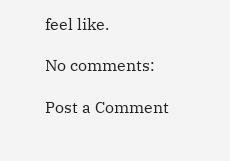feel like.

No comments:

Post a Comment